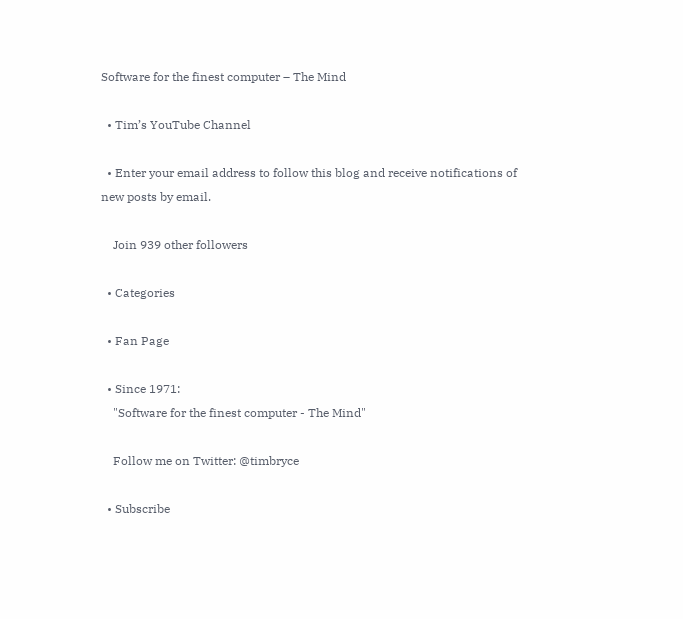Software for the finest computer – The Mind

  • Tim’s YouTube Channel

  • Enter your email address to follow this blog and receive notifications of new posts by email.

    Join 939 other followers

  • Categories

  • Fan Page

  • Since 1971:
    "Software for the finest computer - The Mind"

    Follow me on Twitter: @timbryce

  • Subscribe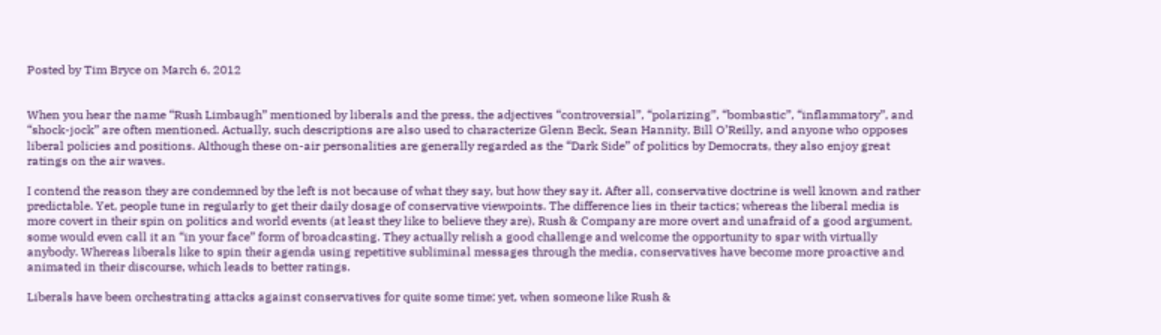Posted by Tim Bryce on March 6, 2012


When you hear the name “Rush Limbaugh” mentioned by liberals and the press, the adjectives “controversial”, “polarizing”, “bombastic”, “inflammatory”, and “shock-jock” are often mentioned. Actually, such descriptions are also used to characterize Glenn Beck, Sean Hannity, Bill O’Reilly, and anyone who opposes liberal policies and positions. Although these on-air personalities are generally regarded as the “Dark Side” of politics by Democrats, they also enjoy great ratings on the air waves.

I contend the reason they are condemned by the left is not because of what they say, but how they say it. After all, conservative doctrine is well known and rather predictable. Yet, people tune in regularly to get their daily dosage of conservative viewpoints. The difference lies in their tactics; whereas the liberal media is more covert in their spin on politics and world events (at least they like to believe they are), Rush & Company are more overt and unafraid of a good argument, some would even call it an “in your face” form of broadcasting. They actually relish a good challenge and welcome the opportunity to spar with virtually anybody. Whereas liberals like to spin their agenda using repetitive subliminal messages through the media, conservatives have become more proactive and animated in their discourse, which leads to better ratings.

Liberals have been orchestrating attacks against conservatives for quite some time; yet, when someone like Rush &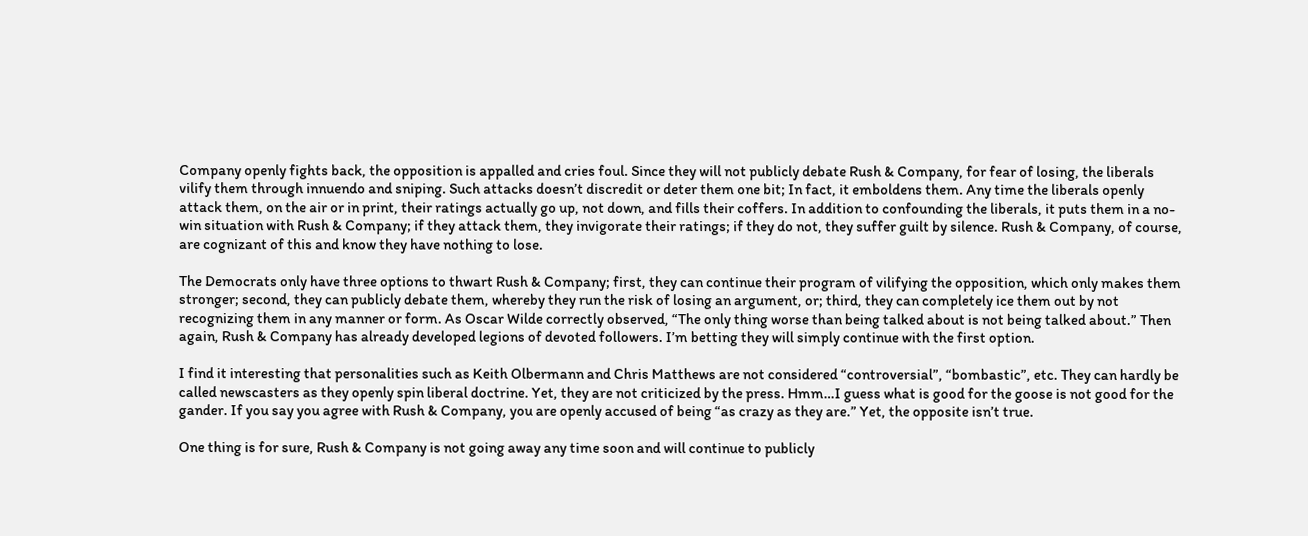Company openly fights back, the opposition is appalled and cries foul. Since they will not publicly debate Rush & Company, for fear of losing, the liberals vilify them through innuendo and sniping. Such attacks doesn’t discredit or deter them one bit; In fact, it emboldens them. Any time the liberals openly attack them, on the air or in print, their ratings actually go up, not down, and fills their coffers. In addition to confounding the liberals, it puts them in a no-win situation with Rush & Company; if they attack them, they invigorate their ratings; if they do not, they suffer guilt by silence. Rush & Company, of course, are cognizant of this and know they have nothing to lose.

The Democrats only have three options to thwart Rush & Company; first, they can continue their program of vilifying the opposition, which only makes them stronger; second, they can publicly debate them, whereby they run the risk of losing an argument, or; third, they can completely ice them out by not recognizing them in any manner or form. As Oscar Wilde correctly observed, “The only thing worse than being talked about is not being talked about.” Then again, Rush & Company has already developed legions of devoted followers. I’m betting they will simply continue with the first option.

I find it interesting that personalities such as Keith Olbermann and Chris Matthews are not considered “controversial”, “bombastic”, etc. They can hardly be called newscasters as they openly spin liberal doctrine. Yet, they are not criticized by the press. Hmm…I guess what is good for the goose is not good for the gander. If you say you agree with Rush & Company, you are openly accused of being “as crazy as they are.” Yet, the opposite isn’t true.

One thing is for sure, Rush & Company is not going away any time soon and will continue to publicly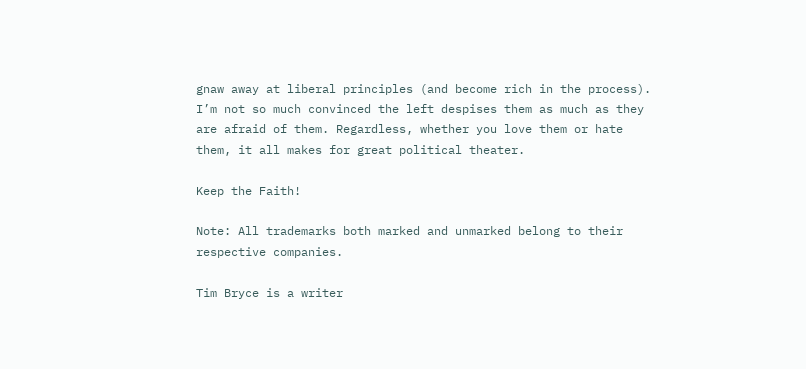gnaw away at liberal principles (and become rich in the process). I’m not so much convinced the left despises them as much as they are afraid of them. Regardless, whether you love them or hate them, it all makes for great political theater.

Keep the Faith!

Note: All trademarks both marked and unmarked belong to their respective companies.

Tim Bryce is a writer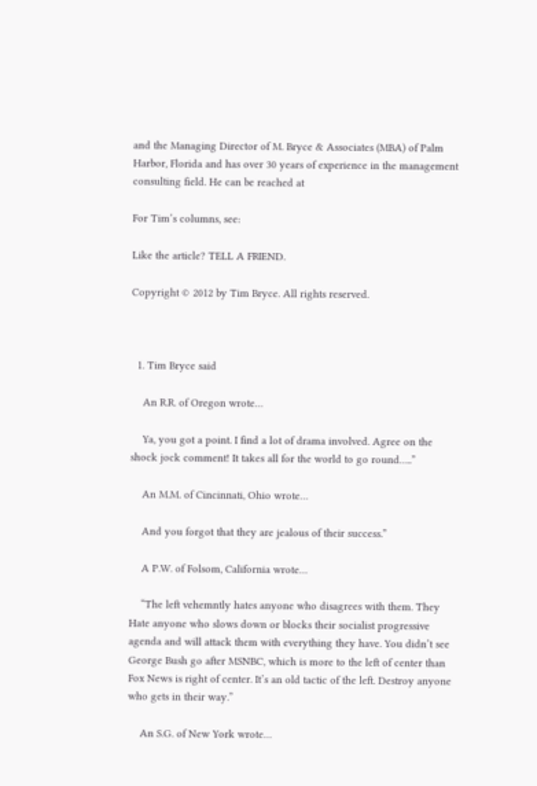and the Managing Director of M. Bryce & Associates (MBA) of Palm Harbor, Florida and has over 30 years of experience in the management consulting field. He can be reached at

For Tim’s columns, see:

Like the article? TELL A FRIEND.

Copyright © 2012 by Tim Bryce. All rights reserved.



  1. Tim Bryce said

    An R.R. of Oregon wrote…

    Ya, you got a point. I find a lot of drama involved. Agree on the shock jock comment! It takes all for the world to go round…..”

    An M.M. of Cincinnati, Ohio wrote…

    And you forgot that they are jealous of their success.”

    A P.W. of Folsom, California wrote…

    “The left vehemntly hates anyone who disagrees with them. They Hate anyone who slows down or blocks their socialist progressive agenda and will attack them with everything they have. You didn’t see George Bush go after MSNBC, which is more to the left of center than Fox News is right of center. It’s an old tactic of the left. Destroy anyone who gets in their way.”

    An S.G. of New York wrote…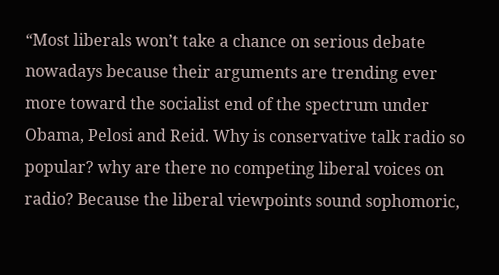“Most liberals won’t take a chance on serious debate nowadays because their arguments are trending ever more toward the socialist end of the spectrum under Obama, Pelosi and Reid. Why is conservative talk radio so popular? why are there no competing liberal voices on radio? Because the liberal viewpoints sound sophomoric,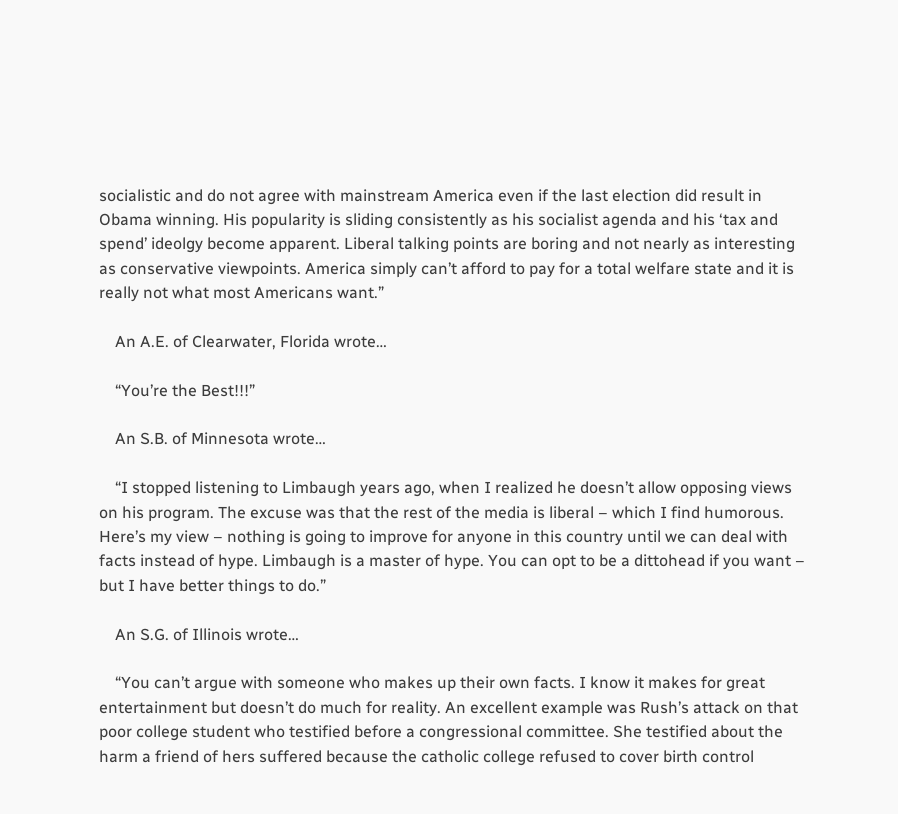socialistic and do not agree with mainstream America even if the last election did result in Obama winning. His popularity is sliding consistently as his socialist agenda and his ‘tax and spend’ ideolgy become apparent. Liberal talking points are boring and not nearly as interesting as conservative viewpoints. America simply can’t afford to pay for a total welfare state and it is really not what most Americans want.”

    An A.E. of Clearwater, Florida wrote…

    “You’re the Best!!!”

    An S.B. of Minnesota wrote…

    “I stopped listening to Limbaugh years ago, when I realized he doesn’t allow opposing views on his program. The excuse was that the rest of the media is liberal – which I find humorous. Here’s my view – nothing is going to improve for anyone in this country until we can deal with facts instead of hype. Limbaugh is a master of hype. You can opt to be a dittohead if you want – but I have better things to do.”

    An S.G. of Illinois wrote…

    “You can’t argue with someone who makes up their own facts. I know it makes for great entertainment but doesn’t do much for reality. An excellent example was Rush’s attack on that poor college student who testified before a congressional committee. She testified about the harm a friend of hers suffered because the catholic college refused to cover birth control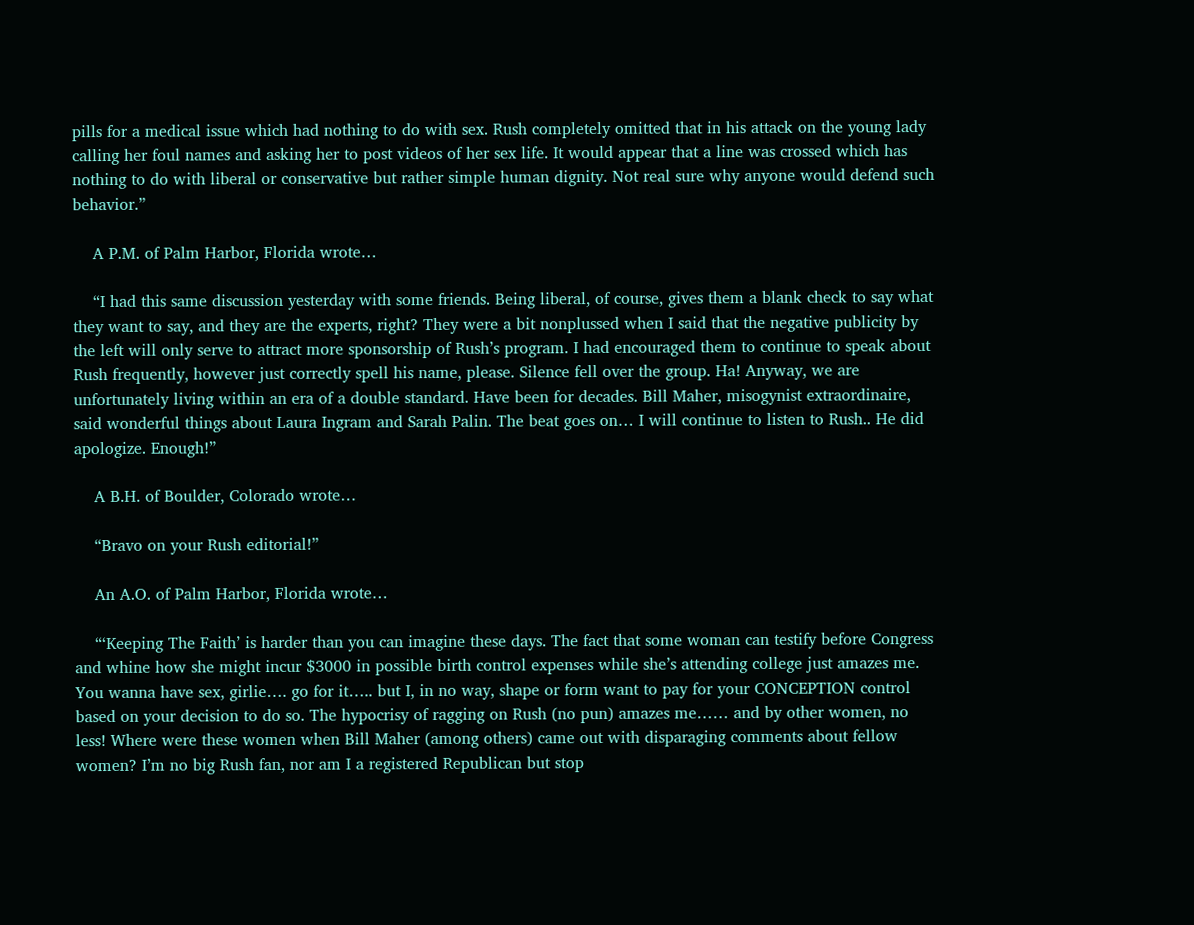pills for a medical issue which had nothing to do with sex. Rush completely omitted that in his attack on the young lady calling her foul names and asking her to post videos of her sex life. It would appear that a line was crossed which has nothing to do with liberal or conservative but rather simple human dignity. Not real sure why anyone would defend such behavior.”

    A P.M. of Palm Harbor, Florida wrote…

    “I had this same discussion yesterday with some friends. Being liberal, of course, gives them a blank check to say what they want to say, and they are the experts, right? They were a bit nonplussed when I said that the negative publicity by the left will only serve to attract more sponsorship of Rush’s program. I had encouraged them to continue to speak about Rush frequently, however just correctly spell his name, please. Silence fell over the group. Ha! Anyway, we are unfortunately living within an era of a double standard. Have been for decades. Bill Maher, misogynist extraordinaire, said wonderful things about Laura Ingram and Sarah Palin. The beat goes on… I will continue to listen to Rush.. He did apologize. Enough!”

    A B.H. of Boulder, Colorado wrote…

    “Bravo on your Rush editorial!”

    An A.O. of Palm Harbor, Florida wrote…

    “‘Keeping The Faith’ is harder than you can imagine these days. The fact that some woman can testify before Congress and whine how she might incur $3000 in possible birth control expenses while she’s attending college just amazes me. You wanna have sex, girlie…. go for it….. but I, in no way, shape or form want to pay for your CONCEPTION control based on your decision to do so. The hypocrisy of ragging on Rush (no pun) amazes me…… and by other women, no less! Where were these women when Bill Maher (among others) came out with disparaging comments about fellow women? I’m no big Rush fan, nor am I a registered Republican but stop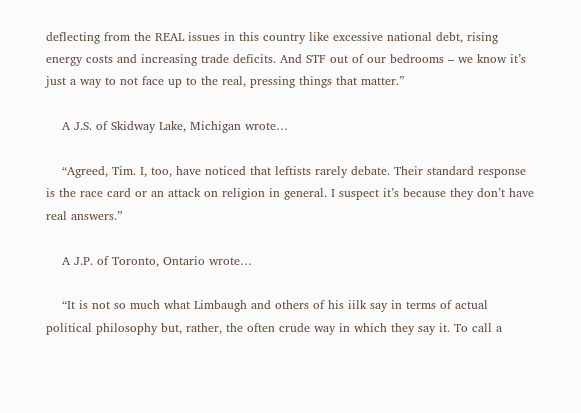deflecting from the REAL issues in this country like excessive national debt, rising energy costs and increasing trade deficits. And STF out of our bedrooms – we know it’s just a way to not face up to the real, pressing things that matter.”

    A J.S. of Skidway Lake, Michigan wrote…

    “Agreed, Tim. I, too, have noticed that leftists rarely debate. Their standard response is the race card or an attack on religion in general. I suspect it’s because they don’t have real answers.”

    A J.P. of Toronto, Ontario wrote…

    “It is not so much what Limbaugh and others of his iilk say in terms of actual political philosophy but, rather, the often crude way in which they say it. To call a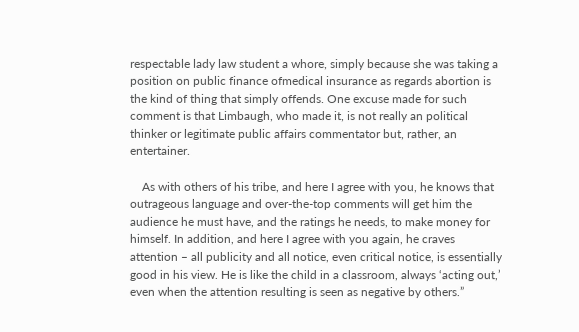respectable lady law student a whore, simply because she was taking a position on public finance ofmedical insurance as regards abortion is the kind of thing that simply offends. One excuse made for such comment is that Limbaugh, who made it, is not really an political thinker or legitimate public affairs commentator but, rather, an entertainer.

    As with others of his tribe, and here I agree with you, he knows that outrageous language and over-the-top comments will get him the audience he must have, and the ratings he needs, to make money for himself. In addition, and here I agree with you again, he craves attention – all publicity and all notice, even critical notice, is essentially good in his view. He is like the child in a classroom, always ‘acting out,’ even when the attention resulting is seen as negative by others.”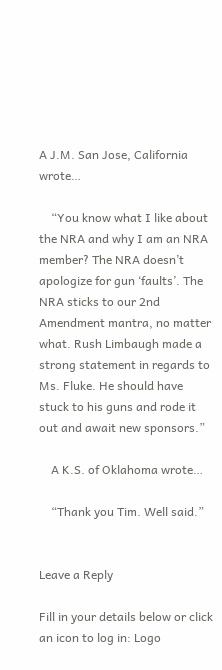A J.M. San Jose, California wrote…

    “You know what I like about the NRA and why I am an NRA member? The NRA doesn’t apologize for gun ‘faults’. The NRA sticks to our 2nd Amendment mantra, no matter what. Rush Limbaugh made a strong statement in regards to Ms. Fluke. He should have stuck to his guns and rode it out and await new sponsors.”

    A K.S. of Oklahoma wrote…

    “Thank you Tim. Well said.”


Leave a Reply

Fill in your details below or click an icon to log in: Logo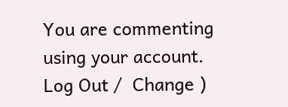You are commenting using your account. Log Out /  Change )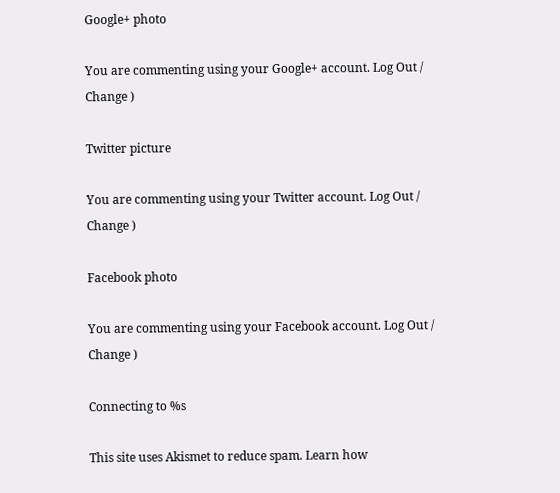Google+ photo

You are commenting using your Google+ account. Log Out /  Change )

Twitter picture

You are commenting using your Twitter account. Log Out /  Change )

Facebook photo

You are commenting using your Facebook account. Log Out /  Change )

Connecting to %s

This site uses Akismet to reduce spam. Learn how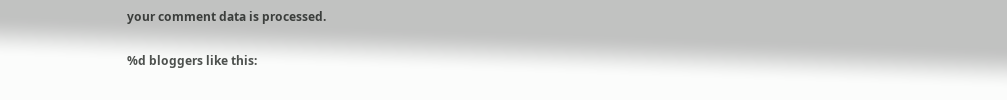your comment data is processed.

%d bloggers like this: